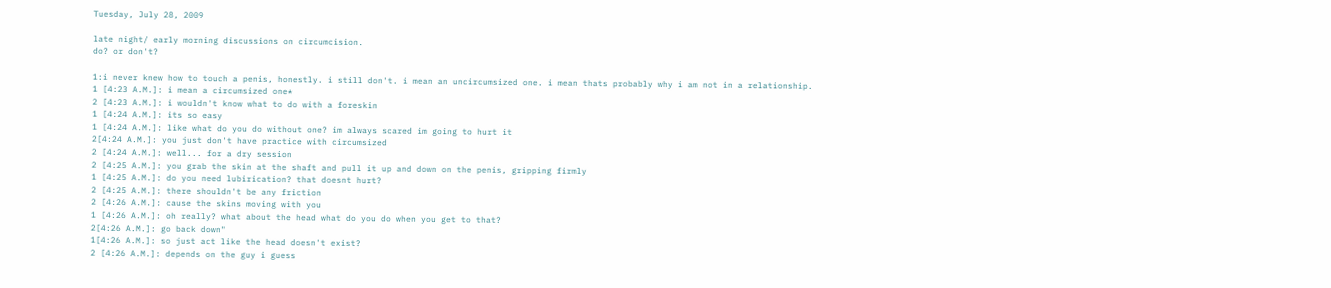Tuesday, July 28, 2009

late night/ early morning discussions on circumcision.
do? or don't?

1:i never knew how to touch a penis, honestly. i still don't. i mean an uncircumsized one. i mean thats probably why i am not in a relationship.
1 [4:23 A.M.]: i mean a circumsized one*
2 [4:23 A.M.]: i wouldn't know what to do with a foreskin
1 [4:24 A.M.]: its so easy
1 [4:24 A.M.]: like what do you do without one? im always scared im going to hurt it
2[4:24 A.M.]: you just don't have practice with circumsized
2 [4:24 A.M.]: well... for a dry session
2 [4:25 A.M.]: you grab the skin at the shaft and pull it up and down on the penis, gripping firmly
1 [4:25 A.M.]: do you need lubirication? that doesnt hurt?
2 [4:25 A.M.]: there shouldn't be any friction
2 [4:26 A.M.]: cause the skins moving with you
1 [4:26 A.M.]: oh really? what about the head what do you do when you get to that?
2[4:26 A.M.]: go back down"
1[4:26 A.M.]: so just act like the head doesn't exist?
2 [4:26 A.M.]: depends on the guy i guess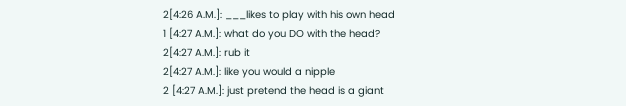2[4:26 A.M.]: ___likes to play with his own head
1 [4:27 A.M.]: what do you DO with the head?
2[4:27 A.M.]: rub it
2[4:27 A.M.]: like you would a nipple
2 [4:27 A.M.]: just pretend the head is a giant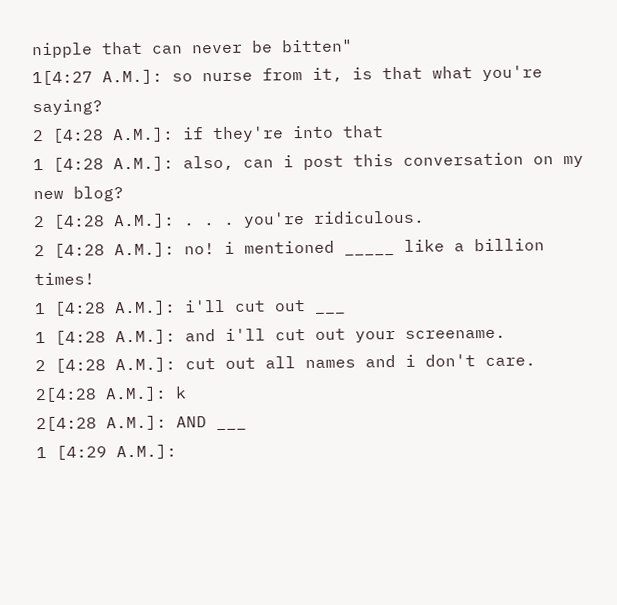nipple that can never be bitten"
1[4:27 A.M.]: so nurse from it, is that what you're saying?
2 [4:28 A.M.]: if they're into that
1 [4:28 A.M.]: also, can i post this conversation on my new blog?
2 [4:28 A.M.]: . . . you're ridiculous.
2 [4:28 A.M.]: no! i mentioned _____ like a billion times!
1 [4:28 A.M.]: i'll cut out ___
1 [4:28 A.M.]: and i'll cut out your screename.
2 [4:28 A.M.]: cut out all names and i don't care.
2[4:28 A.M.]: k
2[4:28 A.M.]: AND ___
1 [4:29 A.M.]: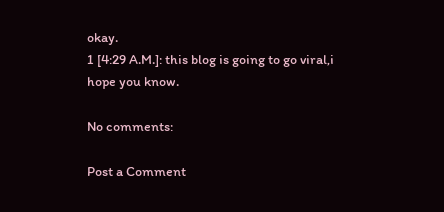okay.
1 [4:29 A.M.]: this blog is going to go viral,i hope you know.

No comments:

Post a Comment